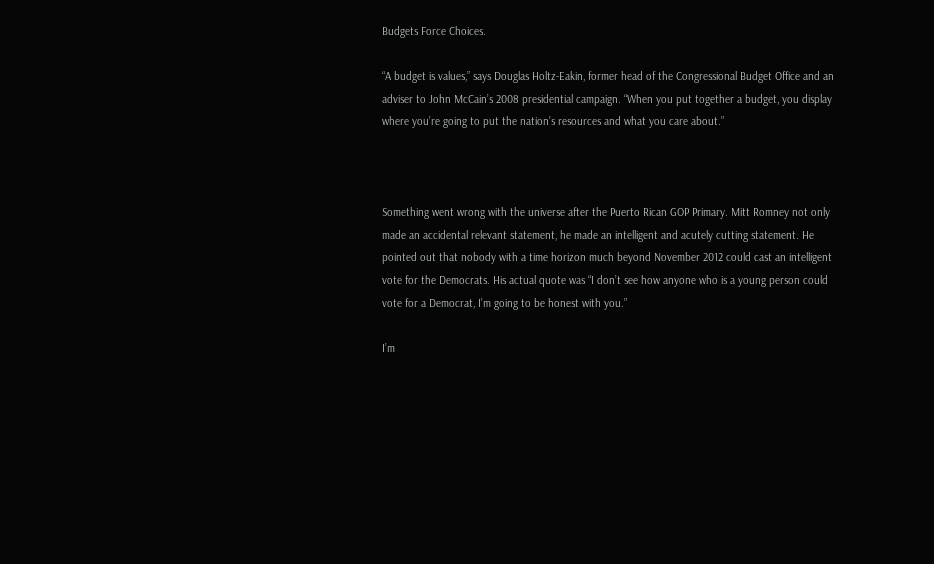Budgets Force Choices.

“A budget is values,” says Douglas Holtz-Eakin, former head of the Congressional Budget Office and an adviser to John McCain’s 2008 presidential campaign. “When you put together a budget, you display where you’re going to put the nation’s resources and what you care about.”



Something went wrong with the universe after the Puerto Rican GOP Primary. Mitt Romney not only made an accidental relevant statement, he made an intelligent and acutely cutting statement. He pointed out that nobody with a time horizon much beyond November 2012 could cast an intelligent vote for the Democrats. His actual quote was “I don’t see how anyone who is a young person could vote for a Democrat, I’m going to be honest with you.”

I’m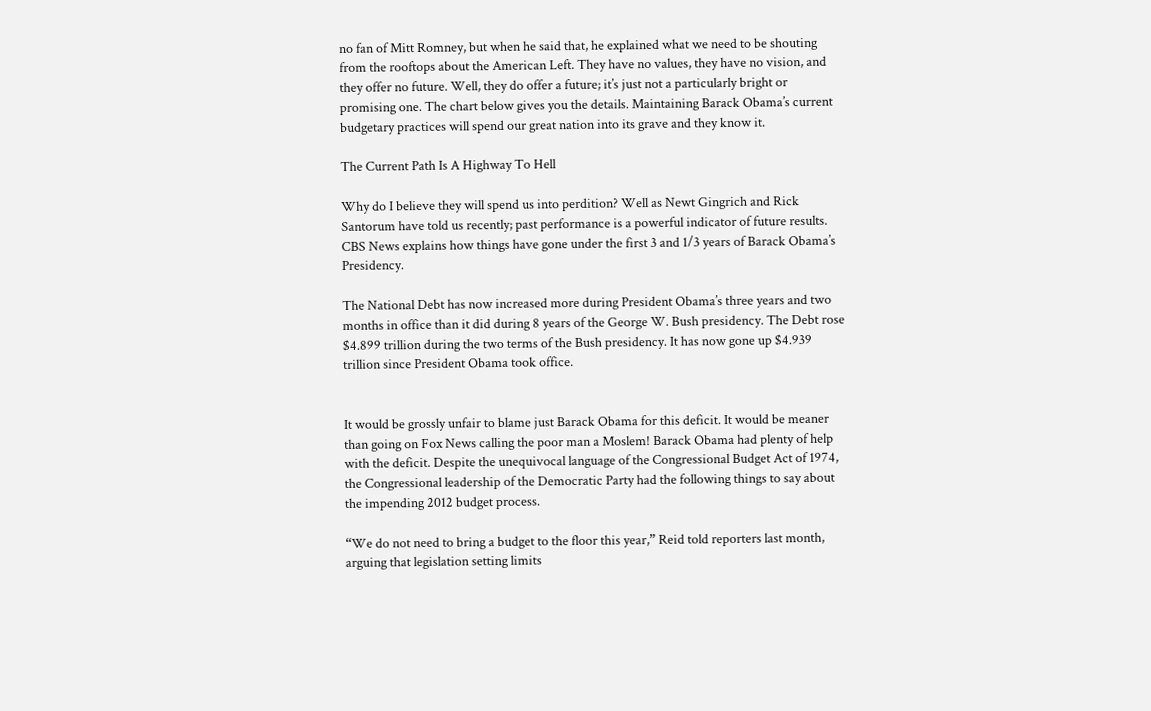no fan of Mitt Romney, but when he said that, he explained what we need to be shouting from the rooftops about the American Left. They have no values, they have no vision, and they offer no future. Well, they do offer a future; it’s just not a particularly bright or promising one. The chart below gives you the details. Maintaining Barack Obama’s current budgetary practices will spend our great nation into its grave and they know it.

The Current Path Is A Highway To Hell

Why do I believe they will spend us into perdition? Well as Newt Gingrich and Rick Santorum have told us recently; past performance is a powerful indicator of future results. CBS News explains how things have gone under the first 3 and 1/3 years of Barack Obama’s Presidency.

The National Debt has now increased more during President Obama’s three years and two months in office than it did during 8 years of the George W. Bush presidency. The Debt rose $4.899 trillion during the two terms of the Bush presidency. It has now gone up $4.939 trillion since President Obama took office.


It would be grossly unfair to blame just Barack Obama for this deficit. It would be meaner than going on Fox News calling the poor man a Moslem! Barack Obama had plenty of help with the deficit. Despite the unequivocal language of the Congressional Budget Act of 1974, the Congressional leadership of the Democratic Party had the following things to say about the impending 2012 budget process.

“We do not need to bring a budget to the floor this year,” Reid told reporters last month, arguing that legislation setting limits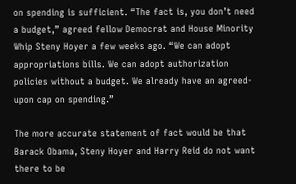on spending is sufficient. “The fact is, you don’t need a budget,” agreed fellow Democrat and House Minority Whip Steny Hoyer a few weeks ago. “We can adopt appropriations bills. We can adopt authorization policies without a budget. We already have an agreed-upon cap on spending.”

The more accurate statement of fact would be that Barack Obama, Steny Hoyer and Harry Reid do not want there to be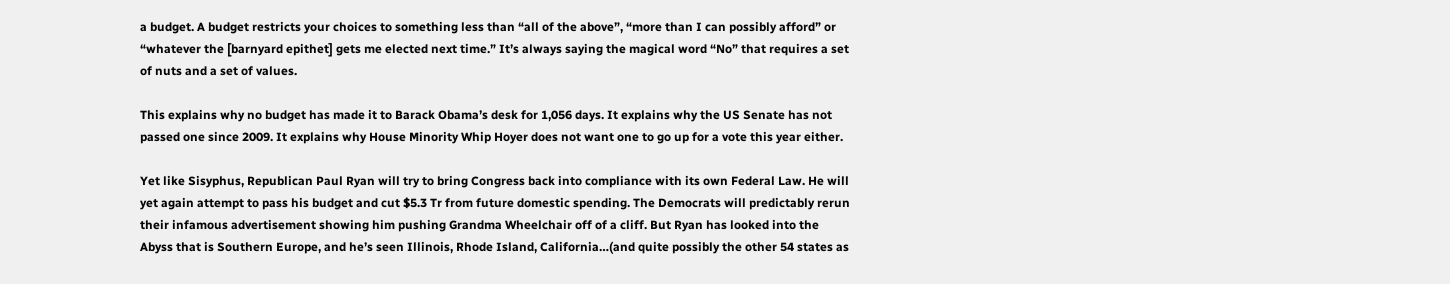a budget. A budget restricts your choices to something less than “all of the above”, “more than I can possibly afford” or “whatever the [barnyard epithet] gets me elected next time.” It’s always saying the magical word “No” that requires a set of nuts and a set of values.

This explains why no budget has made it to Barack Obama’s desk for 1,056 days. It explains why the US Senate has not passed one since 2009. It explains why House Minority Whip Hoyer does not want one to go up for a vote this year either.

Yet like Sisyphus, Republican Paul Ryan will try to bring Congress back into compliance with its own Federal Law. He will yet again attempt to pass his budget and cut $5.3 Tr from future domestic spending. The Democrats will predictably rerun their infamous advertisement showing him pushing Grandma Wheelchair off of a cliff. But Ryan has looked into the Abyss that is Southern Europe, and he’s seen Illinois, Rhode Island, California…(and quite possibly the other 54 states as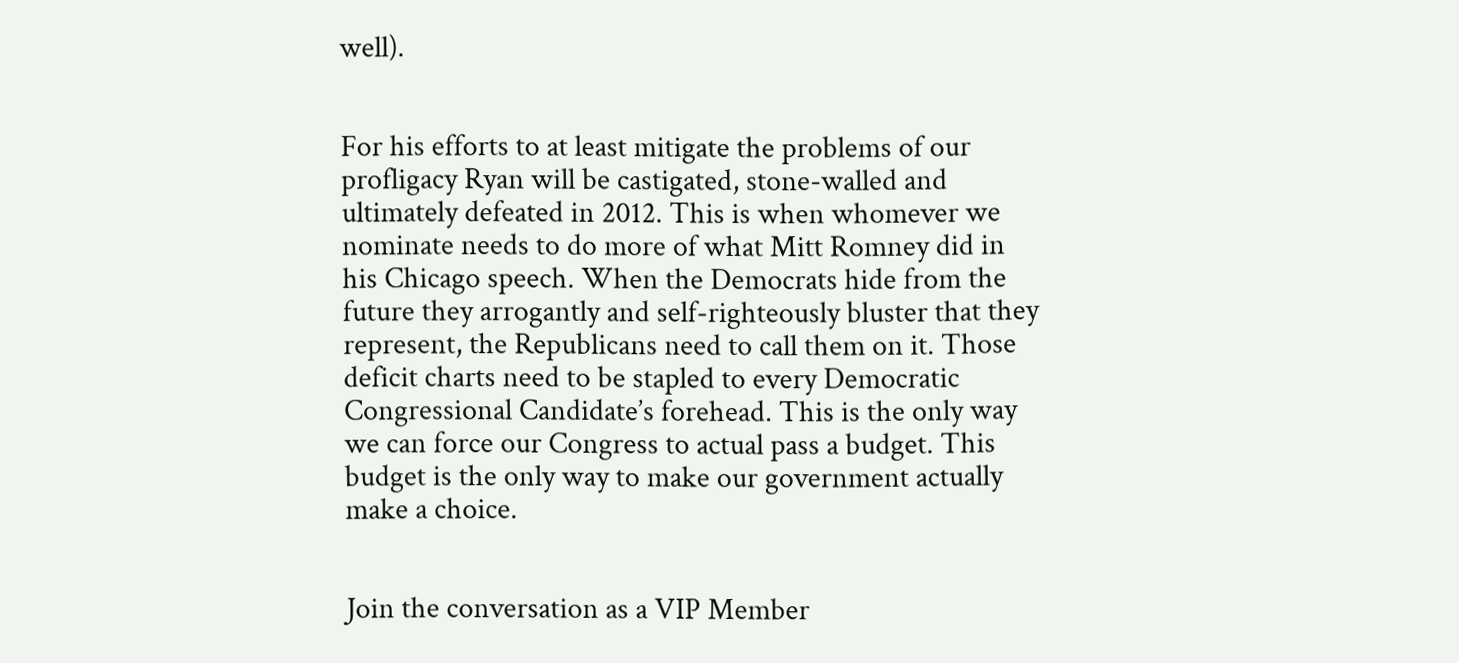well).


For his efforts to at least mitigate the problems of our profligacy Ryan will be castigated, stone-walled and ultimately defeated in 2012. This is when whomever we nominate needs to do more of what Mitt Romney did in his Chicago speech. When the Democrats hide from the future they arrogantly and self-righteously bluster that they represent, the Republicans need to call them on it. Those deficit charts need to be stapled to every Democratic Congressional Candidate’s forehead. This is the only way we can force our Congress to actual pass a budget. This budget is the only way to make our government actually make a choice.


Join the conversation as a VIP Member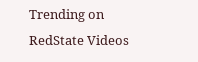Trending on RedState Videos